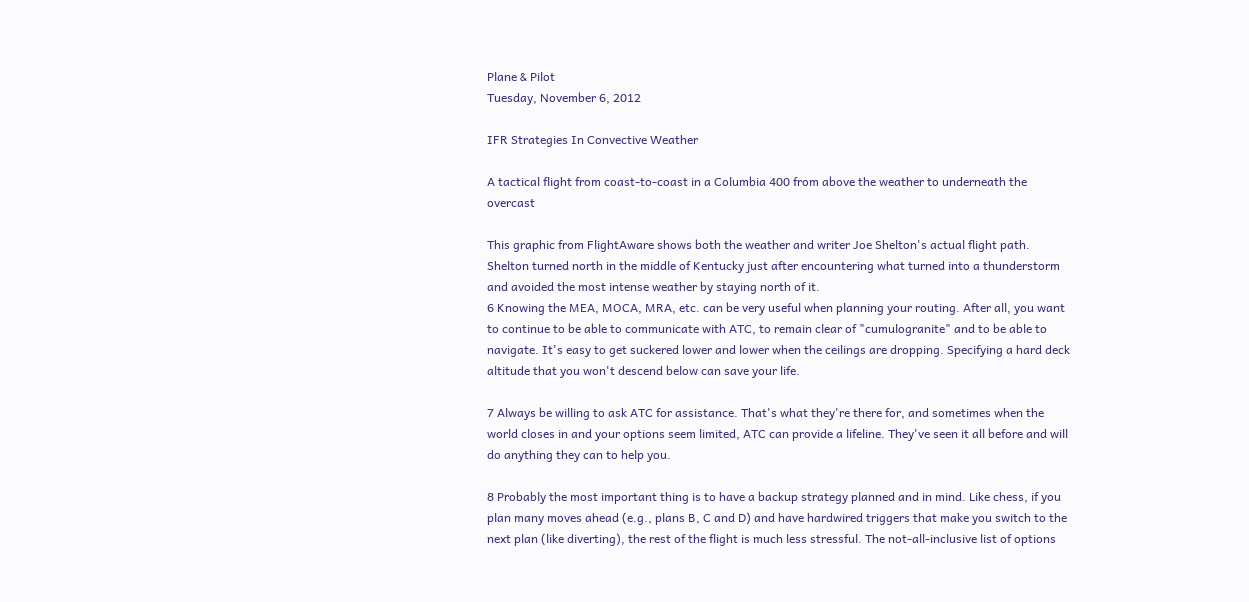Plane & Pilot
Tuesday, November 6, 2012

IFR Strategies In Convective Weather

A tactical flight from coast-to-coast in a Columbia 400 from above the weather to underneath the overcast

This graphic from FlightAware shows both the weather and writer Joe Shelton's actual flight path. Shelton turned north in the middle of Kentucky just after encountering what turned into a thunderstorm and avoided the most intense weather by staying north of it.
6 Knowing the MEA, MOCA, MRA, etc. can be very useful when planning your routing. After all, you want to continue to be able to communicate with ATC, to remain clear of "cumulogranite" and to be able to navigate. It's easy to get suckered lower and lower when the ceilings are dropping. Specifying a hard deck altitude that you won't descend below can save your life.

7 Always be willing to ask ATC for assistance. That's what they're there for, and sometimes when the world closes in and your options seem limited, ATC can provide a lifeline. They've seen it all before and will do anything they can to help you.

8 Probably the most important thing is to have a backup strategy planned and in mind. Like chess, if you plan many moves ahead (e.g., plans B, C and D) and have hardwired triggers that make you switch to the next plan (like diverting), the rest of the flight is much less stressful. The not-all-inclusive list of options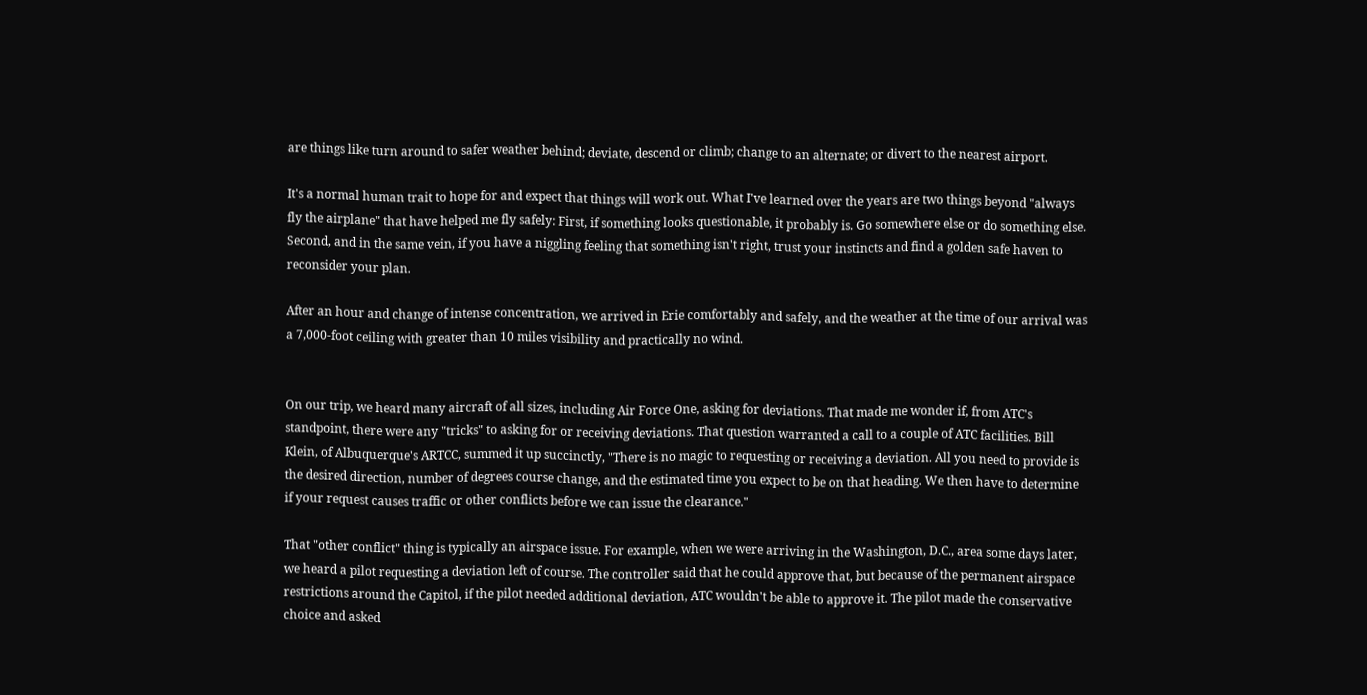are things like turn around to safer weather behind; deviate, descend or climb; change to an alternate; or divert to the nearest airport.

It's a normal human trait to hope for and expect that things will work out. What I've learned over the years are two things beyond "always fly the airplane" that have helped me fly safely: First, if something looks questionable, it probably is. Go somewhere else or do something else. Second, and in the same vein, if you have a niggling feeling that something isn't right, trust your instincts and find a golden safe haven to reconsider your plan.

After an hour and change of intense concentration, we arrived in Erie comfortably and safely, and the weather at the time of our arrival was a 7,000-foot ceiling with greater than 10 miles visibility and practically no wind.


On our trip, we heard many aircraft of all sizes, including Air Force One, asking for deviations. That made me wonder if, from ATC's standpoint, there were any "tricks" to asking for or receiving deviations. That question warranted a call to a couple of ATC facilities. Bill Klein, of Albuquerque's ARTCC, summed it up succinctly, "There is no magic to requesting or receiving a deviation. All you need to provide is the desired direction, number of degrees course change, and the estimated time you expect to be on that heading. We then have to determine if your request causes traffic or other conflicts before we can issue the clearance."

That "other conflict" thing is typically an airspace issue. For example, when we were arriving in the Washington, D.C., area some days later, we heard a pilot requesting a deviation left of course. The controller said that he could approve that, but because of the permanent airspace restrictions around the Capitol, if the pilot needed additional deviation, ATC wouldn't be able to approve it. The pilot made the conservative choice and asked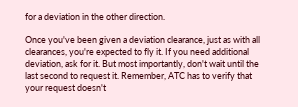for a deviation in the other direction.

Once you've been given a deviation clearance, just as with all clearances, you're expected to fly it. If you need additional deviation, ask for it. But most importantly, don't wait until the last second to request it. Remember, ATC has to verify that your request doesn't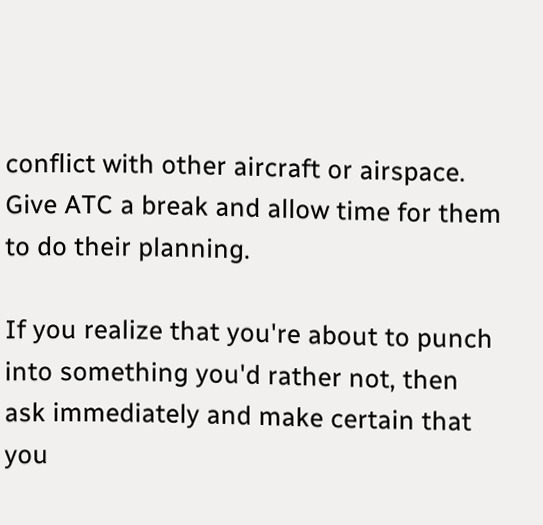conflict with other aircraft or airspace. Give ATC a break and allow time for them to do their planning.

If you realize that you're about to punch into something you'd rather not, then ask immediately and make certain that you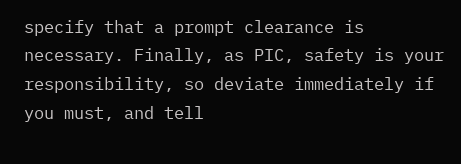specify that a prompt clearance is necessary. Finally, as PIC, safety is your responsibility, so deviate immediately if you must, and tell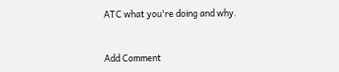ATC what you're doing and why.


Add Comment